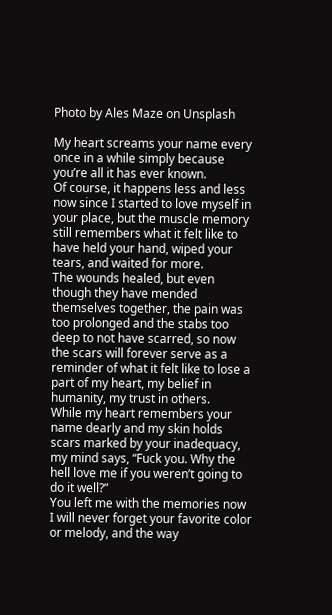Photo by Ales Maze on Unsplash

My heart screams your name every once in a while simply because you’re all it has ever known.
Of course, it happens less and less now since I started to love myself in your place, but the muscle memory still remembers what it felt like to have held your hand, wiped your tears, and waited for more.
The wounds healed, but even though they have mended themselves together, the pain was too prolonged and the stabs too deep to not have scarred, so now the scars will forever serve as a reminder of what it felt like to lose a part of my heart, my belief in humanity, my trust in others.
While my heart remembers your name dearly and my skin holds scars marked by your inadequacy, my mind says, “Fuck you. Why the hell love me if you weren’t going to do it well?”
You left me with the memories now I will never forget your favorite color or melody, and the way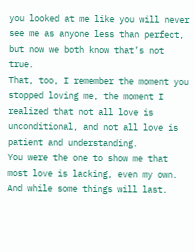you looked at me like you will never see me as anyone less than perfect, but now we both know that’s not true.
That, too, I remember the moment you stopped loving me, the moment I realized that not all love is unconditional, and not all love is patient and understanding.
You were the one to show me that most love is lacking, even my own.
And while some things will last.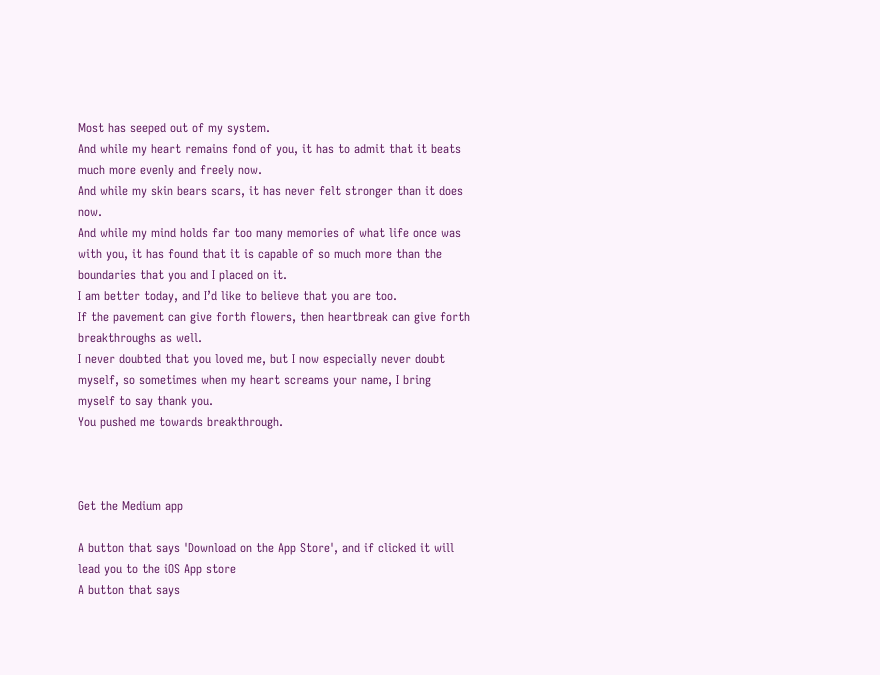Most has seeped out of my system.
And while my heart remains fond of you, it has to admit that it beats much more evenly and freely now.
And while my skin bears scars, it has never felt stronger than it does now.
And while my mind holds far too many memories of what life once was with you, it has found that it is capable of so much more than the boundaries that you and I placed on it.
I am better today, and I’d like to believe that you are too.
If the pavement can give forth flowers, then heartbreak can give forth breakthroughs as well.
I never doubted that you loved me, but I now especially never doubt myself, so sometimes when my heart screams your name, I bring myself to say thank you.
You pushed me towards breakthrough.



Get the Medium app

A button that says 'Download on the App Store', and if clicked it will lead you to the iOS App store
A button that says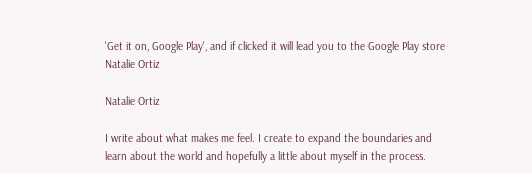'Get it on, Google Play', and if clicked it will lead you to the Google Play store
Natalie Ortiz

Natalie Ortiz

I write about what makes me feel. I create to expand the boundaries and learn about the world and hopefully a little about myself in the process.